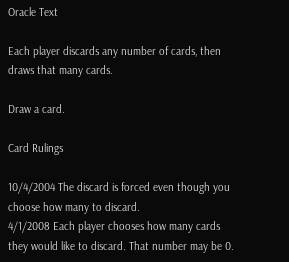Oracle Text

Each player discards any number of cards, then draws that many cards.

Draw a card.

Card Rulings

10/4/2004 The discard is forced even though you choose how many to discard.
4/1/2008 Each player chooses how many cards they would like to discard. That number may be 0.